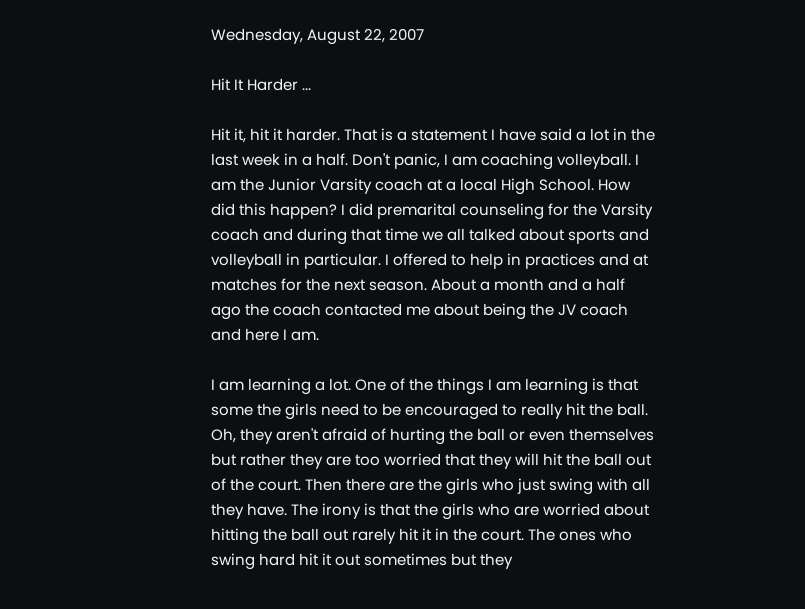Wednesday, August 22, 2007

Hit It Harder ...

Hit it, hit it harder. That is a statement I have said a lot in the last week in a half. Don't panic, I am coaching volleyball. I am the Junior Varsity coach at a local High School. How did this happen? I did premarital counseling for the Varsity coach and during that time we all talked about sports and volleyball in particular. I offered to help in practices and at matches for the next season. About a month and a half ago the coach contacted me about being the JV coach and here I am.

I am learning a lot. One of the things I am learning is that some the girls need to be encouraged to really hit the ball. Oh, they aren't afraid of hurting the ball or even themselves but rather they are too worried that they will hit the ball out of the court. Then there are the girls who just swing with all they have. The irony is that the girls who are worried about hitting the ball out rarely hit it in the court. The ones who swing hard hit it out sometimes but they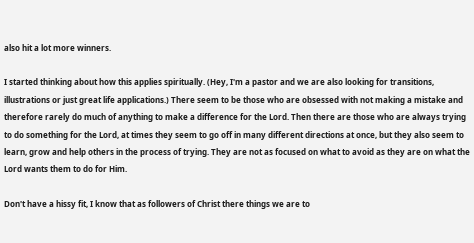also hit a lot more winners.

I started thinking about how this applies spiritually. (Hey, I'm a pastor and we are also looking for transitions, illustrations or just great life applications.) There seem to be those who are obsessed with not making a mistake and therefore rarely do much of anything to make a difference for the Lord. Then there are those who are always trying to do something for the Lord, at times they seem to go off in many different directions at once, but they also seem to learn, grow and help others in the process of trying. They are not as focused on what to avoid as they are on what the Lord wants them to do for Him.

Don't have a hissy fit, I know that as followers of Christ there things we are to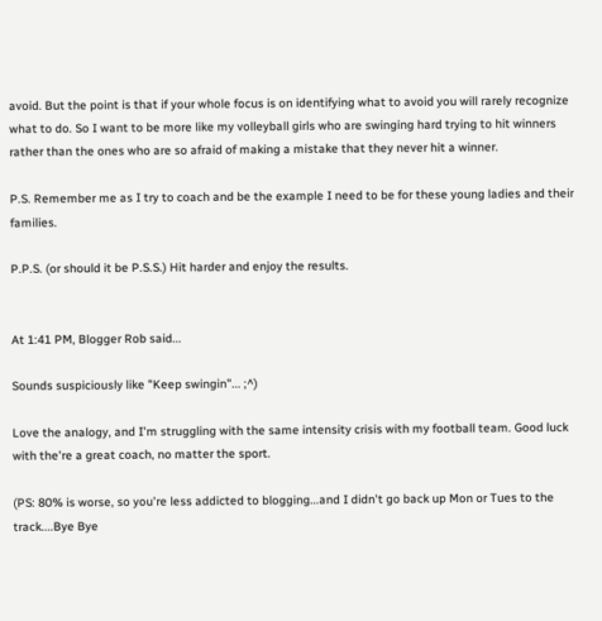avoid. But the point is that if your whole focus is on identifying what to avoid you will rarely recognize what to do. So I want to be more like my volleyball girls who are swinging hard trying to hit winners rather than the ones who are so afraid of making a mistake that they never hit a winner.

P.S. Remember me as I try to coach and be the example I need to be for these young ladies and their families.

P.P.S. (or should it be P.S.S.) Hit harder and enjoy the results.


At 1:41 PM, Blogger Rob said...

Sounds suspiciously like "Keep swingin"... ;^)

Love the analogy, and I'm struggling with the same intensity crisis with my football team. Good luck with the're a great coach, no matter the sport.

(PS: 80% is worse, so you're less addicted to blogging...and I didn't go back up Mon or Tues to the track....Bye Bye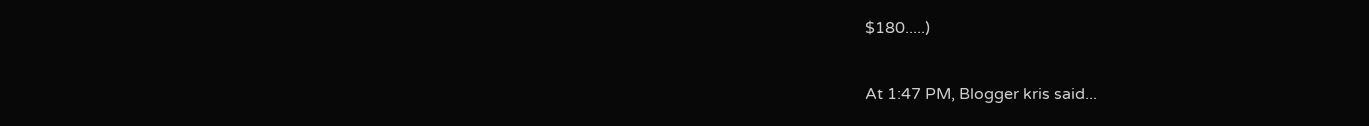$180.....)

At 1:47 PM, Blogger kris said...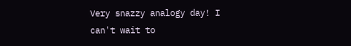Very snazzy analogy day! I can't wait to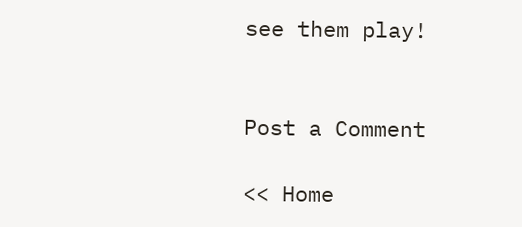see them play!


Post a Comment

<< Home